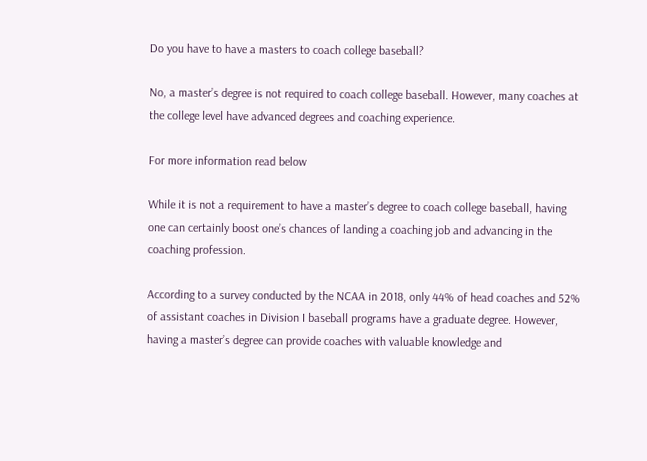Do you have to have a masters to coach college baseball?

No, a master’s degree is not required to coach college baseball. However, many coaches at the college level have advanced degrees and coaching experience.

For more information read below

While it is not a requirement to have a master’s degree to coach college baseball, having one can certainly boost one’s chances of landing a coaching job and advancing in the coaching profession.

According to a survey conducted by the NCAA in 2018, only 44% of head coaches and 52% of assistant coaches in Division I baseball programs have a graduate degree. However, having a master’s degree can provide coaches with valuable knowledge and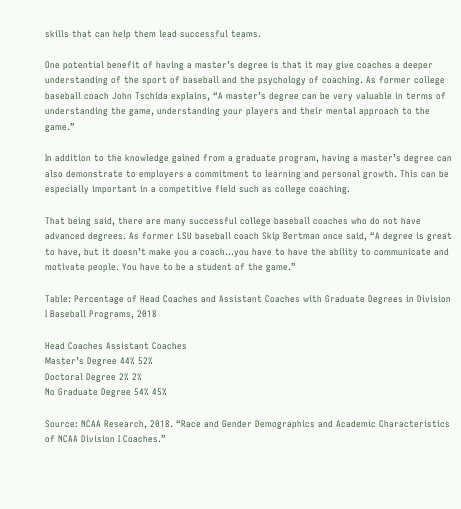skills that can help them lead successful teams.

One potential benefit of having a master’s degree is that it may give coaches a deeper understanding of the sport of baseball and the psychology of coaching. As former college baseball coach John Tschida explains, “A master’s degree can be very valuable in terms of understanding the game, understanding your players and their mental approach to the game.”

In addition to the knowledge gained from a graduate program, having a master’s degree can also demonstrate to employers a commitment to learning and personal growth. This can be especially important in a competitive field such as college coaching.

That being said, there are many successful college baseball coaches who do not have advanced degrees. As former LSU baseball coach Skip Bertman once said, “A degree is great to have, but it doesn’t make you a coach…you have to have the ability to communicate and motivate people. You have to be a student of the game.”

Table: Percentage of Head Coaches and Assistant Coaches with Graduate Degrees in Division I Baseball Programs, 2018

Head Coaches Assistant Coaches
Master’s Degree 44% 52%
Doctoral Degree 2% 2%
No Graduate Degree 54% 45%

Source: NCAA Research, 2018. “Race and Gender Demographics and Academic Characteristics of NCAA Division I Coaches.”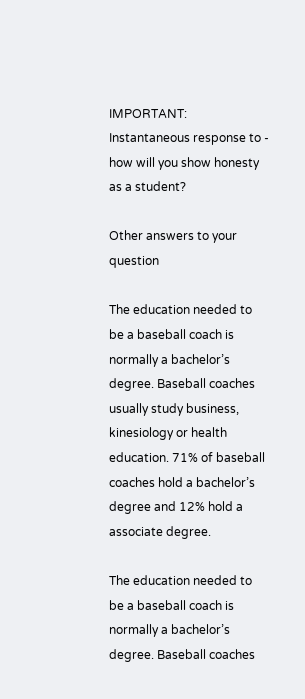IMPORTANT:  Instantaneous response to - how will you show honesty as a student?

Other answers to your question

The education needed to be a baseball coach is normally a bachelor’s degree. Baseball coaches usually study business, kinesiology or health education. 71% of baseball coaches hold a bachelor’s degree and 12% hold a associate degree.

The education needed to be a baseball coach is normally a bachelor’s degree. Baseball coaches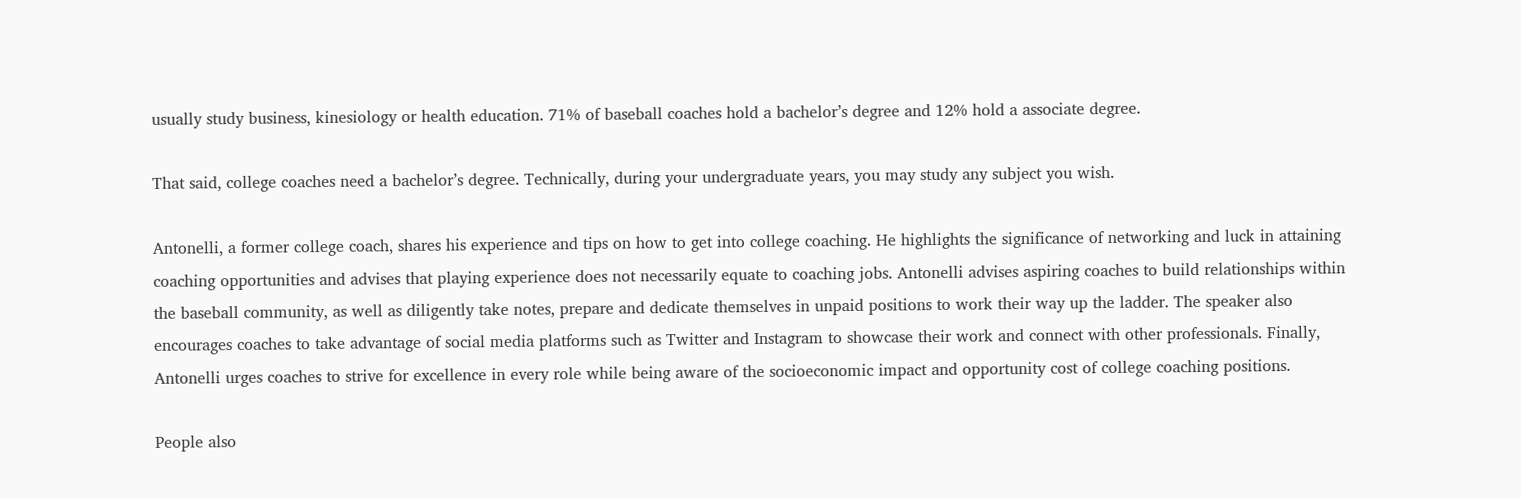usually study business, kinesiology or health education. 71% of baseball coaches hold a bachelor’s degree and 12% hold a associate degree.

That said, college coaches need a bachelor’s degree. Technically, during your undergraduate years, you may study any subject you wish.

Antonelli, a former college coach, shares his experience and tips on how to get into college coaching. He highlights the significance of networking and luck in attaining coaching opportunities and advises that playing experience does not necessarily equate to coaching jobs. Antonelli advises aspiring coaches to build relationships within the baseball community, as well as diligently take notes, prepare and dedicate themselves in unpaid positions to work their way up the ladder. The speaker also encourages coaches to take advantage of social media platforms such as Twitter and Instagram to showcase their work and connect with other professionals. Finally, Antonelli urges coaches to strive for excellence in every role while being aware of the socioeconomic impact and opportunity cost of college coaching positions.

People also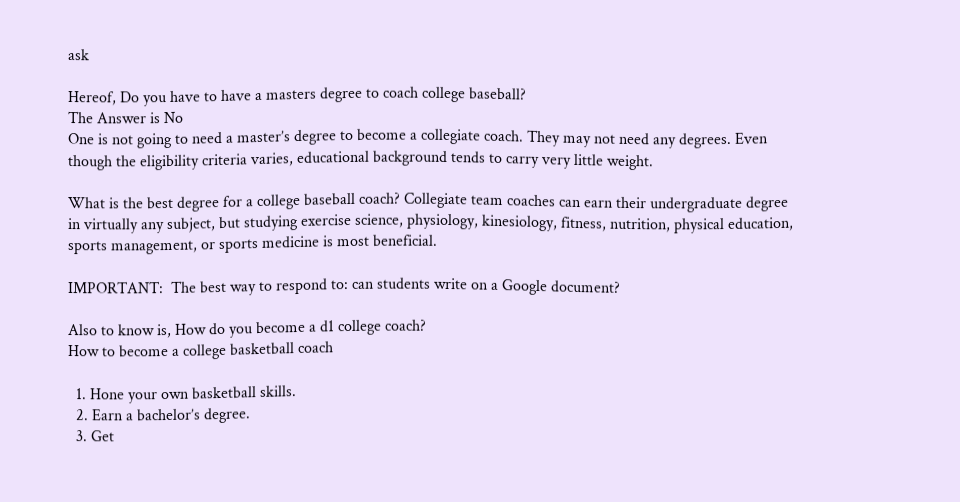ask

Hereof, Do you have to have a masters degree to coach college baseball?
The Answer is No
One is not going to need a master’s degree to become a collegiate coach. They may not need any degrees. Even though the eligibility criteria varies, educational background tends to carry very little weight.

What is the best degree for a college baseball coach? Collegiate team coaches can earn their undergraduate degree in virtually any subject, but studying exercise science, physiology, kinesiology, fitness, nutrition, physical education, sports management, or sports medicine is most beneficial.

IMPORTANT:  The best way to respond to: can students write on a Google document?

Also to know is, How do you become a d1 college coach?
How to become a college basketball coach

  1. Hone your own basketball skills.
  2. Earn a bachelor’s degree.
  3. Get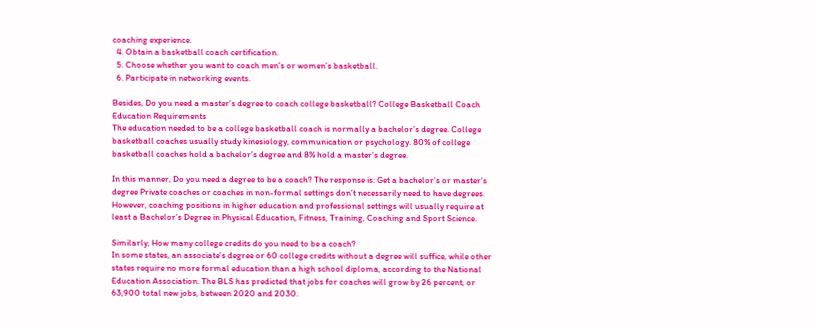coaching experience.
  4. Obtain a basketball coach certification.
  5. Choose whether you want to coach men’s or women’s basketball.
  6. Participate in networking events.

Besides, Do you need a master’s degree to coach college basketball? College Basketball Coach Education Requirements
The education needed to be a college basketball coach is normally a bachelor’s degree. College basketball coaches usually study kinesiology, communication or psychology. 80% of college basketball coaches hold a bachelor’s degree and 8% hold a master’s degree.

In this manner, Do you need a degree to be a coach? The response is: Get a bachelor’s or master’s degree Private coaches or coaches in non-formal settings don’t necessarily need to have degrees. However, coaching positions in higher education and professional settings will usually require at least a Bachelor’s Degree in Physical Education, Fitness, Training, Coaching and Sport Science.

Similarly, How many college credits do you need to be a coach?
In some states, an associate’s degree or 60 college credits without a degree will suffice, while other states require no more formal education than a high school diploma, according to the National Education Association. The BLS has predicted that jobs for coaches will grow by 26 percent, or 63,900 total new jobs, between 2020 and 2030.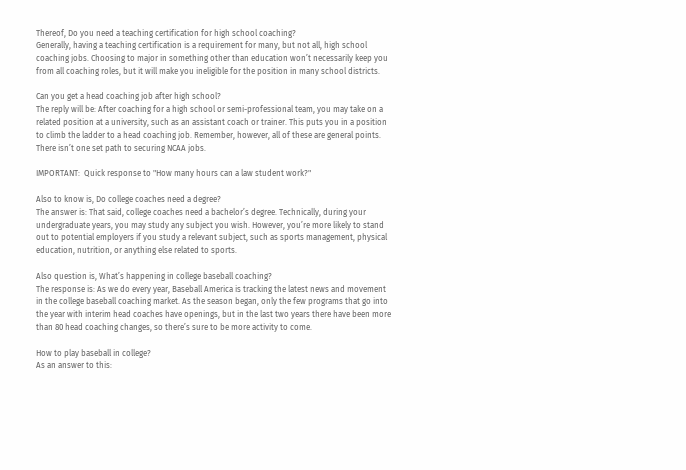Thereof, Do you need a teaching certification for high school coaching?
Generally, having a teaching certification is a requirement for many, but not all, high school coaching jobs. Choosing to major in something other than education won’t necessarily keep you from all coaching roles, but it will make you ineligible for the position in many school districts.

Can you get a head coaching job after high school?
The reply will be: After coaching for a high school or semi-professional team, you may take on a related position at a university, such as an assistant coach or trainer. This puts you in a position to climb the ladder to a head coaching job. Remember, however, all of these are general points. There isn’t one set path to securing NCAA jobs.

IMPORTANT:  Quick response to "How many hours can a law student work?"

Also to know is, Do college coaches need a degree?
The answer is: That said, college coaches need a bachelor’s degree. Technically, during your undergraduate years, you may study any subject you wish. However, you’re more likely to stand out to potential employers if you study a relevant subject, such as sports management, physical education, nutrition, or anything else related to sports.

Also question is, What’s happening in college baseball coaching?
The response is: As we do every year, Baseball America is tracking the latest news and movement in the college baseball coaching market. As the season began, only the few programs that go into the year with interim head coaches have openings, but in the last two years there have been more than 80 head coaching changes, so there’s sure to be more activity to come.

How to play baseball in college?
As an answer to this: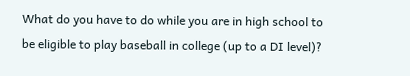What do you have to do while you are in high school to be eligible to play baseball in college (up to a DI level)?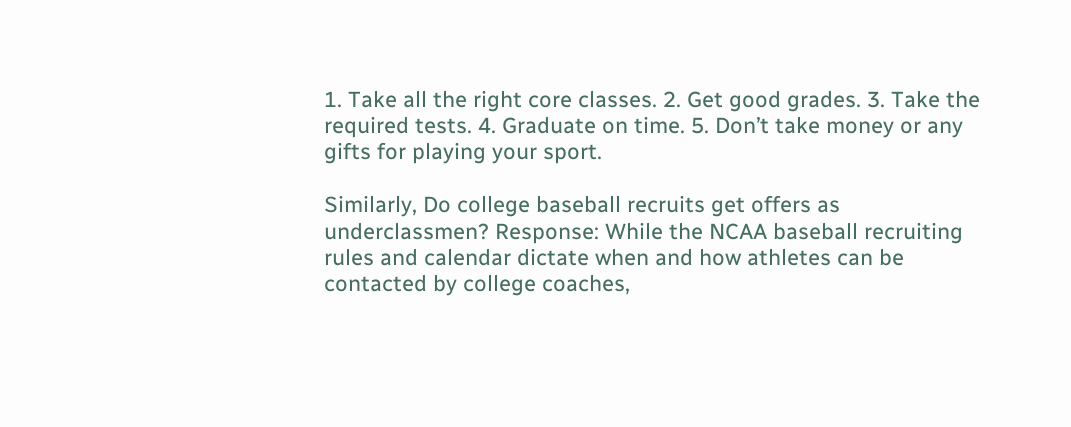1. Take all the right core classes. 2. Get good grades. 3. Take the required tests. 4. Graduate on time. 5. Don’t take money or any gifts for playing your sport.

Similarly, Do college baseball recruits get offers as underclassmen? Response: While the NCAA baseball recruiting rules and calendar dictate when and how athletes can be contacted by college coaches,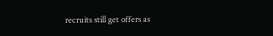recruits still get offers as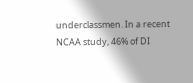underclassmen. In a recent NCAA study, 46% of DI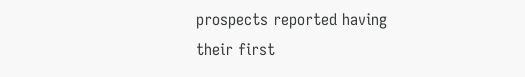prospects reported having their first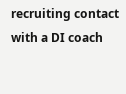recruiting contact with a DI coach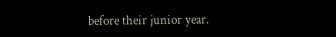before their junior year.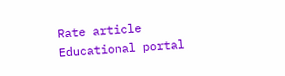Rate article
Educational portal